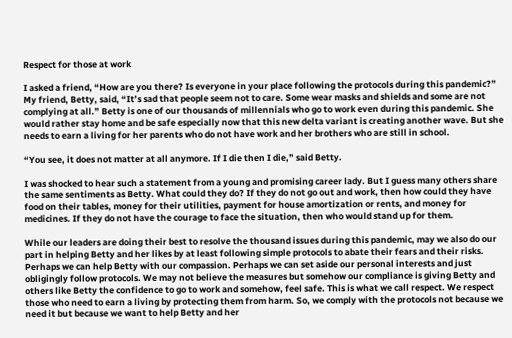Respect for those at work

I asked a friend, “How are you there? Is everyone in your place following the protocols during this pandemic?” My friend, Betty, said, “It’s sad that people seem not to care. Some wear masks and shields and some are not complying at all.” Betty is one of our thousands of millennials who go to work even during this pandemic. She would rather stay home and be safe especially now that this new delta variant is creating another wave. But she needs to earn a living for her parents who do not have work and her brothers who are still in school.

“You see, it does not matter at all anymore. If I die then I die,” said Betty.

I was shocked to hear such a statement from a young and promising career lady. But I guess many others share the same sentiments as Betty. What could they do? If they do not go out and work, then how could they have food on their tables, money for their utilities, payment for house amortization or rents, and money for medicines. If they do not have the courage to face the situation, then who would stand up for them.

While our leaders are doing their best to resolve the thousand issues during this pandemic, may we also do our part in helping Betty and her likes by at least following simple protocols to abate their fears and their risks. Perhaps we can help Betty with our compassion. Perhaps we can set aside our personal interests and just obligingly follow protocols. We may not believe the measures but somehow our compliance is giving Betty and others like Betty the confidence to go to work and somehow, feel safe. This is what we call respect. We respect those who need to earn a living by protecting them from harm. So, we comply with the protocols not because we need it but because we want to help Betty and her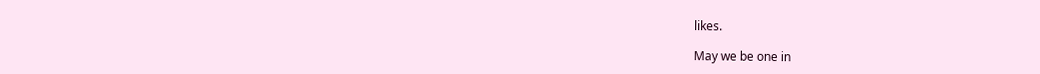likes.

May we be one in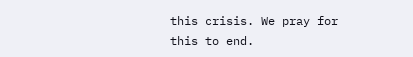this crisis. We pray for this to end.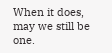When it does, may we still be one.